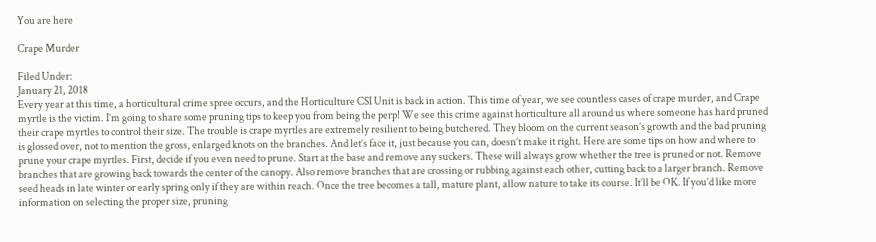You are here

Crape Murder

Filed Under:
January 21, 2018
Every year at this time, a horticultural crime spree occurs, and the Horticulture CSI Unit is back in action. This time of year, we see countless cases of crape murder, and Crape myrtle is the victim. I’m going to share some pruning tips to keep you from being the perp! We see this crime against horticulture all around us where someone has hard pruned their crape myrtles to control their size. The trouble is crape myrtles are extremely resilient to being butchered. They bloom on the current season’s growth and the bad pruning is glossed over, not to mention the gross, enlarged knots on the branches. And let’s face it, just because you can, doesn’t make it right. Here are some tips on how and where to prune your crape myrtles. First, decide if you even need to prune. Start at the base and remove any suckers. These will always grow whether the tree is pruned or not. Remove branches that are growing back towards the center of the canopy. Also remove branches that are crossing or rubbing against each other, cutting back to a larger branch. Remove seed heads in late winter or early spring only if they are within reach. Once the tree becomes a tall, mature plant, allow nature to take its course. It’ll be OK. If you’d like more information on selecting the proper size, pruning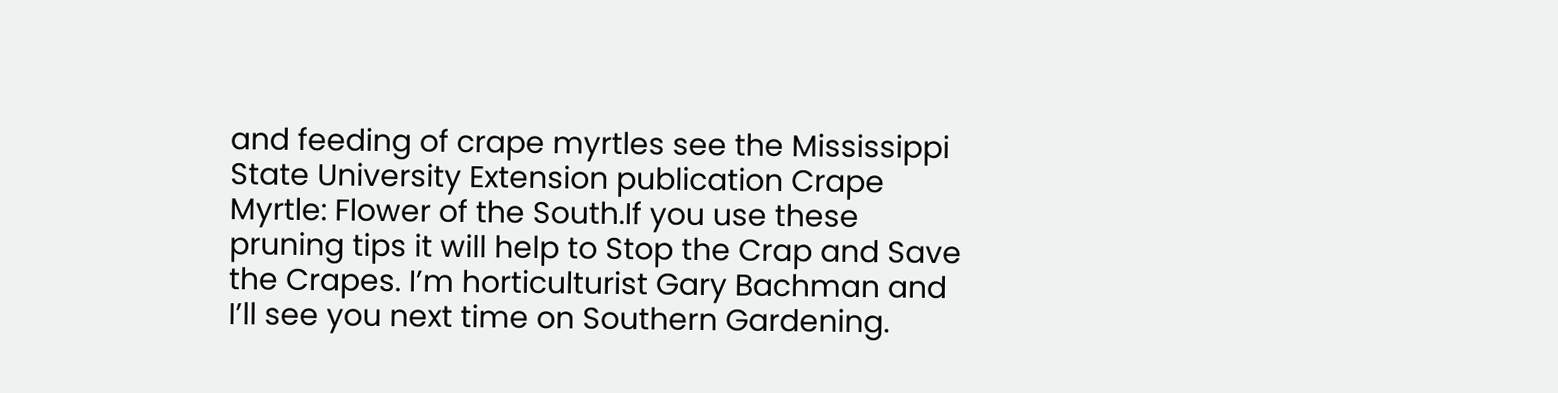and feeding of crape myrtles see the Mississippi State University Extension publication Crape Myrtle: Flower of the South.If you use these pruning tips it will help to Stop the Crap and Save the Crapes. I’m horticulturist Gary Bachman and I’ll see you next time on Southern Gardening.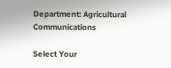Department: Agricultural Communications

Select Your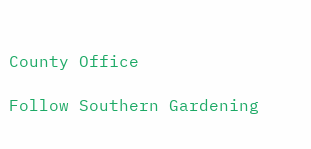County Office

Follow Southern Gardening